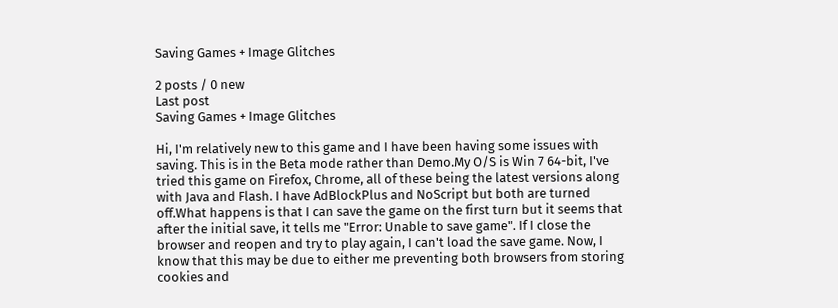Saving Games + Image Glitches

2 posts / 0 new
Last post
Saving Games + Image Glitches

Hi, I'm relatively new to this game and I have been having some issues with saving. This is in the Beta mode rather than Demo.My O/S is Win 7 64-bit, I've tried this game on Firefox, Chrome, all of these being the latest versions along with Java and Flash. I have AdBlockPlus and NoScript but both are turned off.What happens is that I can save the game on the first turn but it seems that after the initial save, it tells me "Error: Unable to save game". If I close the browser and reopen and try to play again, I can't load the save game. Now, I know that this may be due to either me preventing both browsers from storing cookies and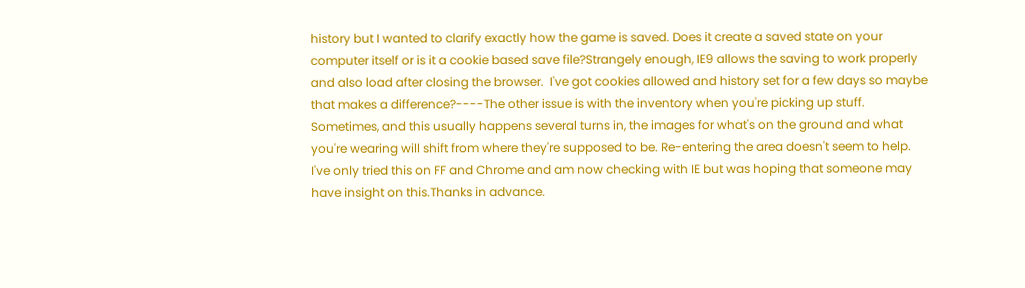history but I wanted to clarify exactly how the game is saved. Does it create a saved state on your computer itself or is it a cookie based save file?Strangely enough, IE9 allows the saving to work properly and also load after closing the browser.  I've got cookies allowed and history set for a few days so maybe that makes a difference?----The other issue is with the inventory when you're picking up stuff. Sometimes, and this usually happens several turns in, the images for what's on the ground and what you're wearing will shift from where they're supposed to be. Re-entering the area doesn't seem to help. I've only tried this on FF and Chrome and am now checking with IE but was hoping that someone may have insight on this.Thanks in advance.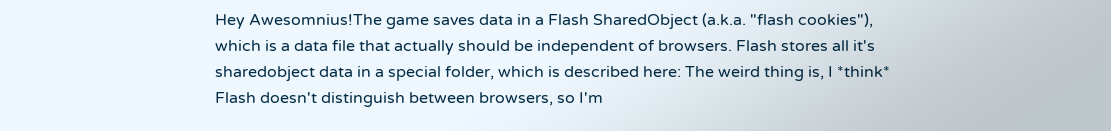Hey Awesomnius!The game saves data in a Flash SharedObject (a.k.a. "flash cookies"), which is a data file that actually should be independent of browsers. Flash stores all it's sharedobject data in a special folder, which is described here: The weird thing is, I *think* Flash doesn't distinguish between browsers, so I'm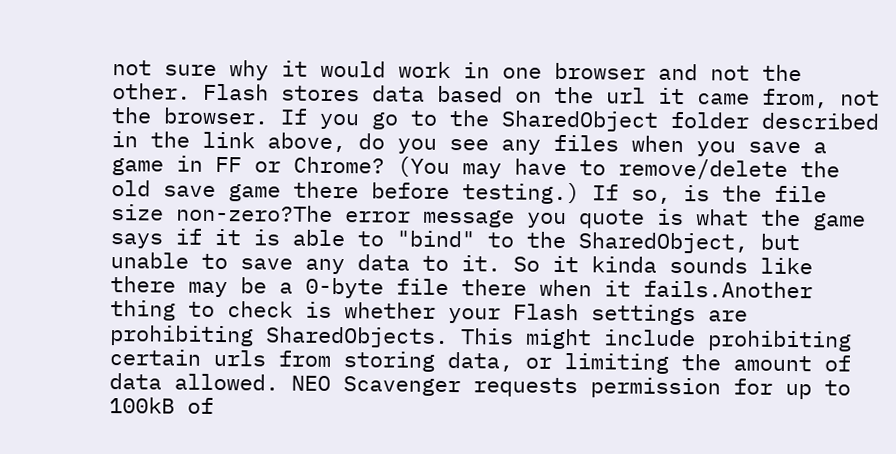not sure why it would work in one browser and not the other. Flash stores data based on the url it came from, not the browser. If you go to the SharedObject folder described in the link above, do you see any files when you save a game in FF or Chrome? (You may have to remove/delete the old save game there before testing.) If so, is the file size non-zero?The error message you quote is what the game says if it is able to "bind" to the SharedObject, but unable to save any data to it. So it kinda sounds like there may be a 0-byte file there when it fails.Another thing to check is whether your Flash settings are prohibiting SharedObjects. This might include prohibiting certain urls from storing data, or limiting the amount of data allowed. NEO Scavenger requests permission for up to 100kB of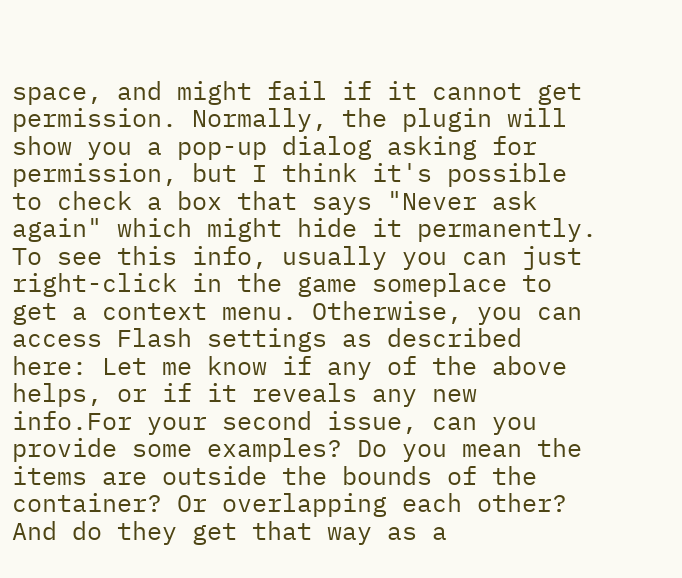space, and might fail if it cannot get permission. Normally, the plugin will show you a pop-up dialog asking for permission, but I think it's possible to check a box that says "Never ask again" which might hide it permanently. To see this info, usually you can just right-click in the game someplace to get a context menu. Otherwise, you can access Flash settings as described here: Let me know if any of the above helps, or if it reveals any new info.For your second issue, can you provide some examples? Do you mean the items are outside the bounds of the container? Or overlapping each other? And do they get that way as a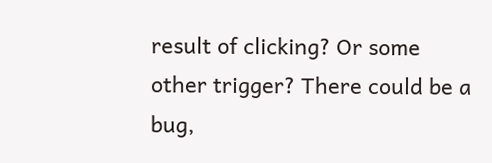result of clicking? Or some other trigger? There could be a bug,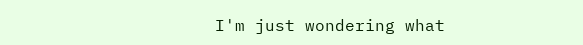I'm just wondering what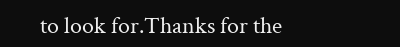to look for.Thanks for the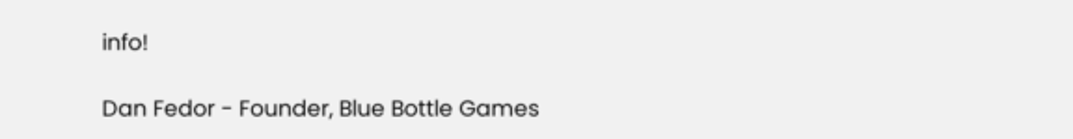info!

Dan Fedor - Founder, Blue Bottle Games